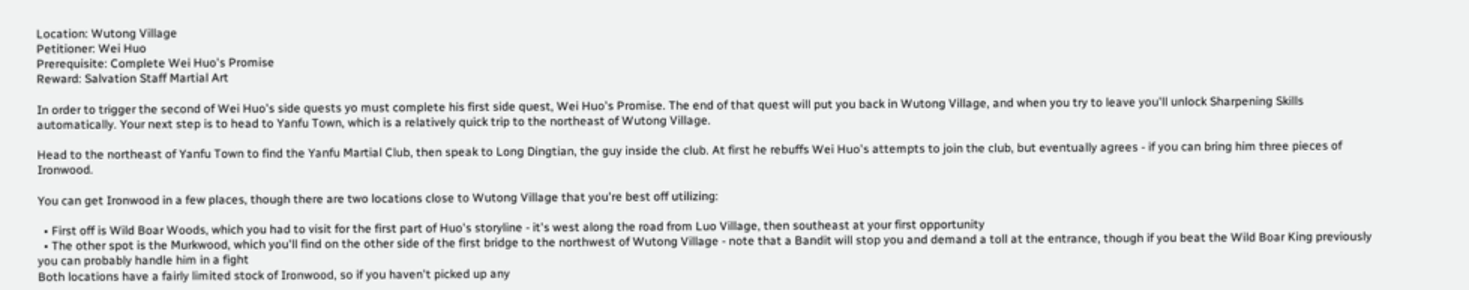Location: Wutong Village
Petitioner: Wei Huo
Prerequisite: Complete Wei Huo's Promise
Reward: Salvation Staff Martial Art

In order to trigger the second of Wei Huo's side quests yo must complete his first side quest, Wei Huo's Promise. The end of that quest will put you back in Wutong Village, and when you try to leave you'll unlock Sharpening Skills automatically. Your next step is to head to Yanfu Town, which is a relatively quick trip to the northeast of Wutong Village.

Head to the northeast of Yanfu Town to find the Yanfu Martial Club, then speak to Long Dingtian, the guy inside the club. At first he rebuffs Wei Huo's attempts to join the club, but eventually agrees - if you can bring him three pieces of Ironwood.

You can get Ironwood in a few places, though there are two locations close to Wutong Village that you're best off utilizing:

  • First off is Wild Boar Woods, which you had to visit for the first part of Huo's storyline - it's west along the road from Luo Village, then southeast at your first opportunity
  • The other spot is the Murkwood, which you'll find on the other side of the first bridge to the northwest of Wutong Village - note that a Bandit will stop you and demand a toll at the entrance, though if you beat the Wild Boar King previously you can probably handle him in a fight
Both locations have a fairly limited stock of Ironwood, so if you haven't picked up any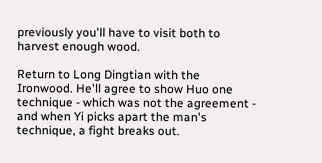previously you'll have to visit both to harvest enough wood.

Return to Long Dingtian with the Ironwood. He'll agree to show Huo one technique - which was not the agreement - and when Yi picks apart the man's technique, a fight breaks out.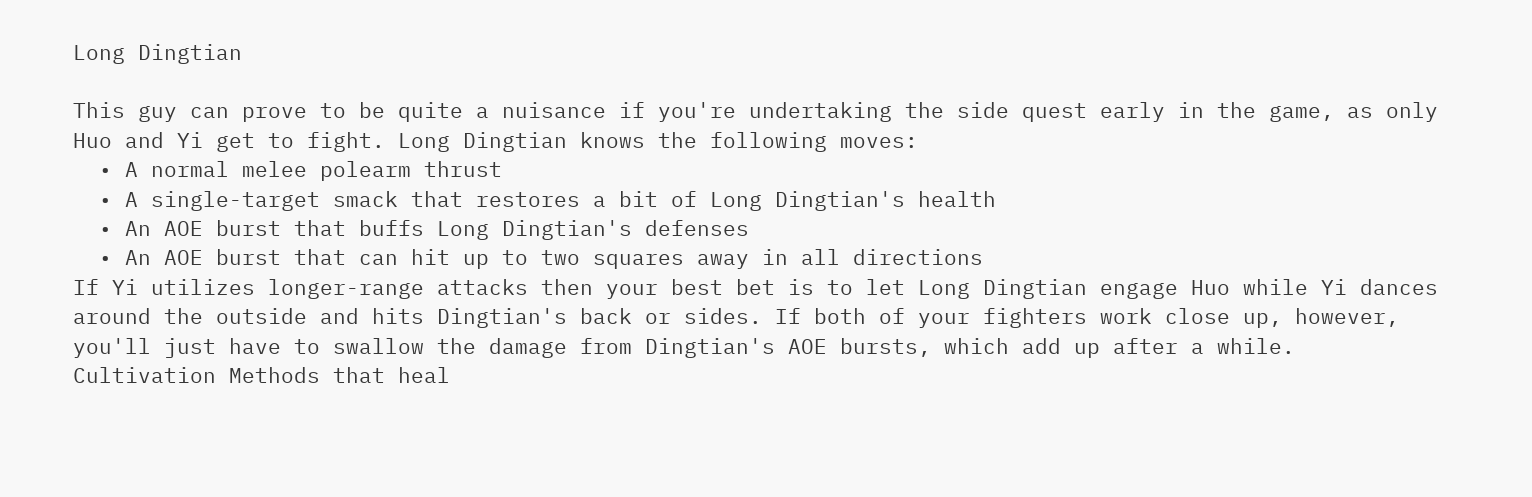Long Dingtian

This guy can prove to be quite a nuisance if you're undertaking the side quest early in the game, as only Huo and Yi get to fight. Long Dingtian knows the following moves:
  • A normal melee polearm thrust
  • A single-target smack that restores a bit of Long Dingtian's health
  • An AOE burst that buffs Long Dingtian's defenses
  • An AOE burst that can hit up to two squares away in all directions
If Yi utilizes longer-range attacks then your best bet is to let Long Dingtian engage Huo while Yi dances around the outside and hits Dingtian's back or sides. If both of your fighters work close up, however, you'll just have to swallow the damage from Dingtian's AOE bursts, which add up after a while. Cultivation Methods that heal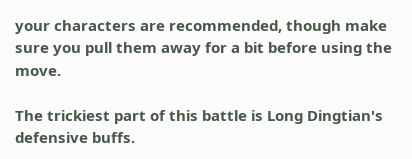your characters are recommended, though make sure you pull them away for a bit before using the move.

The trickiest part of this battle is Long Dingtian's defensive buffs.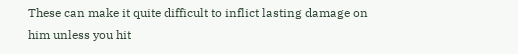These can make it quite difficult to inflict lasting damage on him unless you hit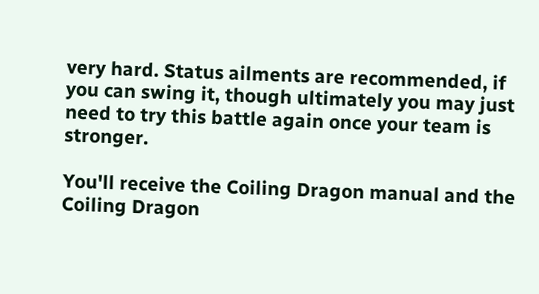very hard. Status ailments are recommended, if you can swing it, though ultimately you may just need to try this battle again once your team is stronger.

You'll receive the Coiling Dragon manual and the Coiling Dragon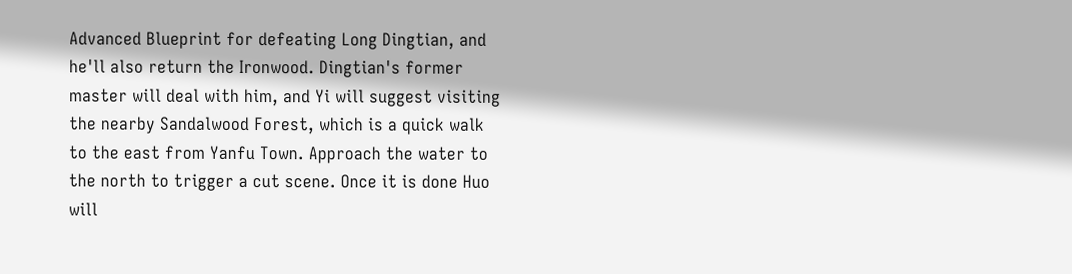Advanced Blueprint for defeating Long Dingtian, and he'll also return the Ironwood. Dingtian's former master will deal with him, and Yi will suggest visiting the nearby Sandalwood Forest, which is a quick walk to the east from Yanfu Town. Approach the water to the north to trigger a cut scene. Once it is done Huo will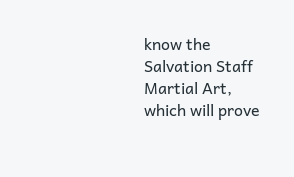know the Salvation Staff Martial Art, which will prove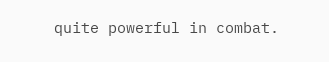quite powerful in combat.